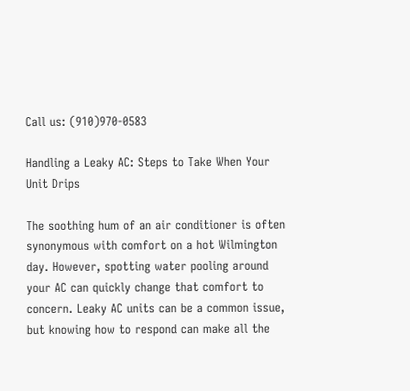Call us: (910)970-0583

Handling a Leaky AC: Steps to Take When Your Unit Drips

The soothing hum of an air conditioner is often synonymous with comfort on a hot Wilmington day. However, spotting water pooling around your AC can quickly change that comfort to concern. Leaky AC units can be a common issue, but knowing how to respond can make all the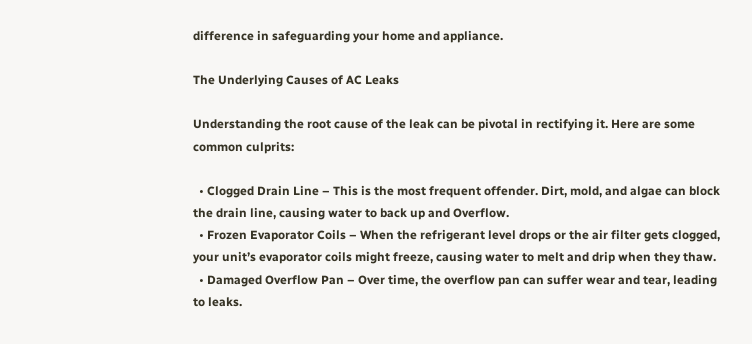difference in safeguarding your home and appliance.

The Underlying Causes of AC Leaks

Understanding the root cause of the leak can be pivotal in rectifying it. Here are some common culprits:

  • Clogged Drain Line – This is the most frequent offender. Dirt, mold, and algae can block the drain line, causing water to back up and Overflow.
  • Frozen Evaporator Coils – When the refrigerant level drops or the air filter gets clogged, your unit’s evaporator coils might freeze, causing water to melt and drip when they thaw.
  • Damaged Overflow Pan – Over time, the overflow pan can suffer wear and tear, leading to leaks.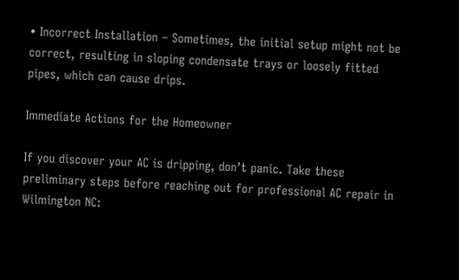• Incorrect Installation – Sometimes, the initial setup might not be correct, resulting in sloping condensate trays or loosely fitted pipes, which can cause drips.

Immediate Actions for the Homeowner

If you discover your AC is dripping, don’t panic. Take these preliminary steps before reaching out for professional AC repair in Wilmington NC: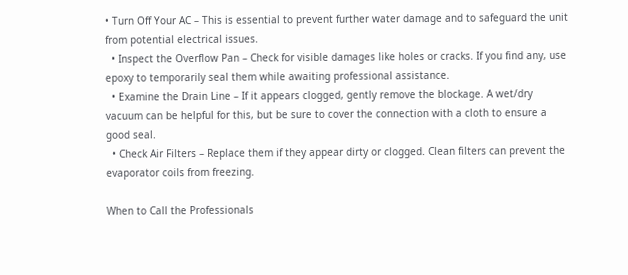• Turn Off Your AC – This is essential to prevent further water damage and to safeguard the unit from potential electrical issues.
  • Inspect the Overflow Pan – Check for visible damages like holes or cracks. If you find any, use epoxy to temporarily seal them while awaiting professional assistance.
  • Examine the Drain Line – If it appears clogged, gently remove the blockage. A wet/dry vacuum can be helpful for this, but be sure to cover the connection with a cloth to ensure a good seal.
  • Check Air Filters – Replace them if they appear dirty or clogged. Clean filters can prevent the evaporator coils from freezing.

When to Call the Professionals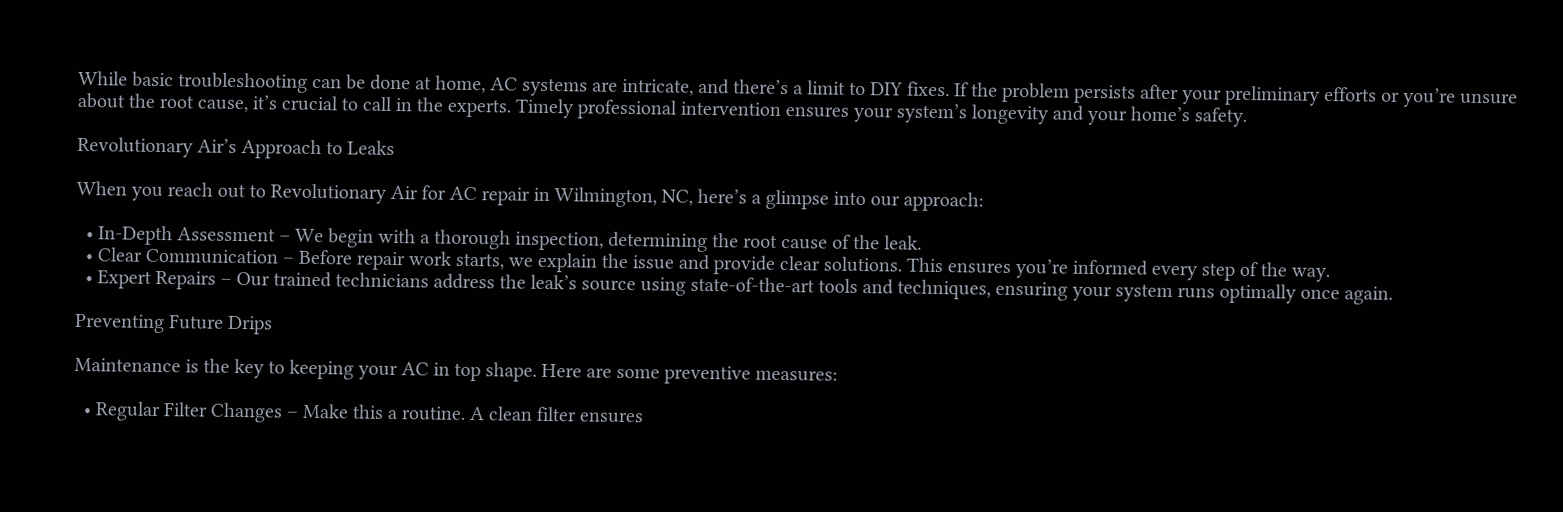While basic troubleshooting can be done at home, AC systems are intricate, and there’s a limit to DIY fixes. If the problem persists after your preliminary efforts or you’re unsure about the root cause, it’s crucial to call in the experts. Timely professional intervention ensures your system’s longevity and your home’s safety.

Revolutionary Air’s Approach to Leaks

When you reach out to Revolutionary Air for AC repair in Wilmington, NC, here’s a glimpse into our approach:

  • In-Depth Assessment – We begin with a thorough inspection, determining the root cause of the leak.
  • Clear Communication – Before repair work starts, we explain the issue and provide clear solutions. This ensures you’re informed every step of the way.
  • Expert Repairs – Our trained technicians address the leak’s source using state-of-the-art tools and techniques, ensuring your system runs optimally once again.

Preventing Future Drips

Maintenance is the key to keeping your AC in top shape. Here are some preventive measures:

  • Regular Filter Changes – Make this a routine. A clean filter ensures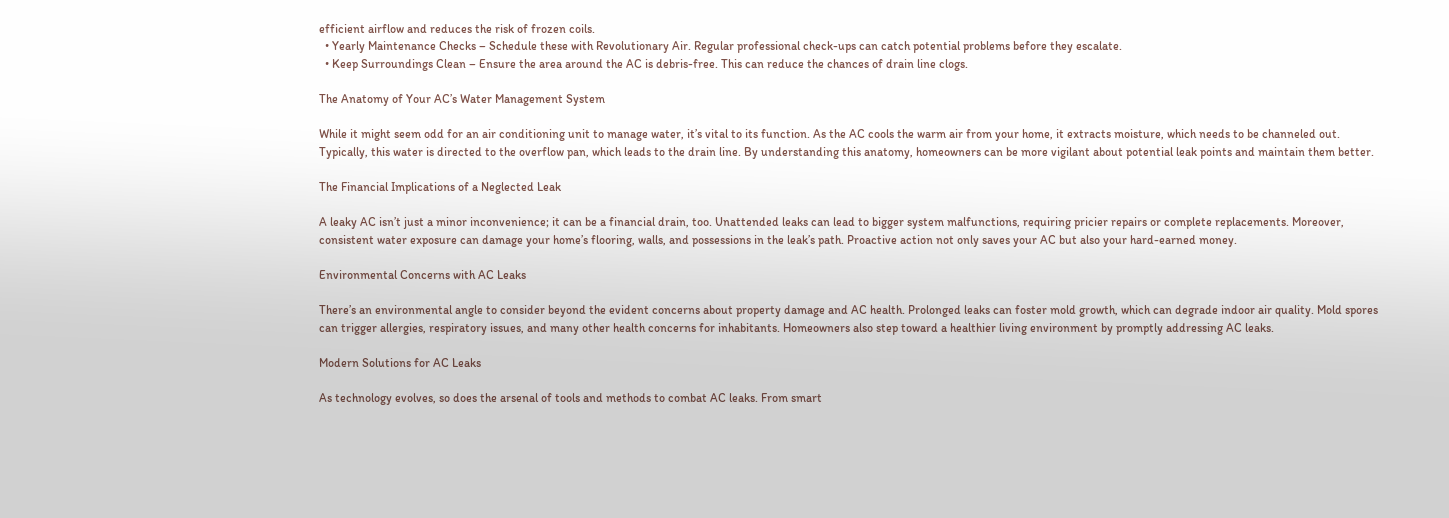efficient airflow and reduces the risk of frozen coils.
  • Yearly Maintenance Checks – Schedule these with Revolutionary Air. Regular professional check-ups can catch potential problems before they escalate.
  • Keep Surroundings Clean – Ensure the area around the AC is debris-free. This can reduce the chances of drain line clogs.

The Anatomy of Your AC’s Water Management System

While it might seem odd for an air conditioning unit to manage water, it’s vital to its function. As the AC cools the warm air from your home, it extracts moisture, which needs to be channeled out. Typically, this water is directed to the overflow pan, which leads to the drain line. By understanding this anatomy, homeowners can be more vigilant about potential leak points and maintain them better.

The Financial Implications of a Neglected Leak

A leaky AC isn’t just a minor inconvenience; it can be a financial drain, too. Unattended leaks can lead to bigger system malfunctions, requiring pricier repairs or complete replacements. Moreover, consistent water exposure can damage your home’s flooring, walls, and possessions in the leak’s path. Proactive action not only saves your AC but also your hard-earned money.

Environmental Concerns with AC Leaks

There’s an environmental angle to consider beyond the evident concerns about property damage and AC health. Prolonged leaks can foster mold growth, which can degrade indoor air quality. Mold spores can trigger allergies, respiratory issues, and many other health concerns for inhabitants. Homeowners also step toward a healthier living environment by promptly addressing AC leaks.

Modern Solutions for AC Leaks

As technology evolves, so does the arsenal of tools and methods to combat AC leaks. From smart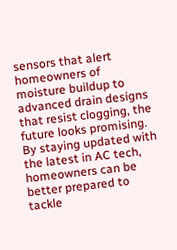sensors that alert homeowners of moisture buildup to advanced drain designs that resist clogging, the future looks promising. By staying updated with the latest in AC tech, homeowners can be better prepared to tackle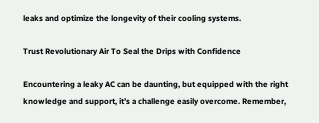leaks and optimize the longevity of their cooling systems.

Trust Revolutionary Air To Seal the Drips with Confidence

Encountering a leaky AC can be daunting, but equipped with the right knowledge and support, it’s a challenge easily overcome. Remember,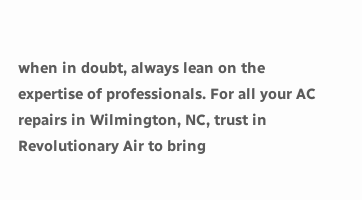when in doubt, always lean on the expertise of professionals. For all your AC repairs in Wilmington, NC, trust in Revolutionary Air to bring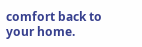comfort back to your home.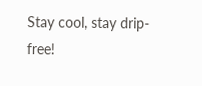Stay cool, stay drip-free!